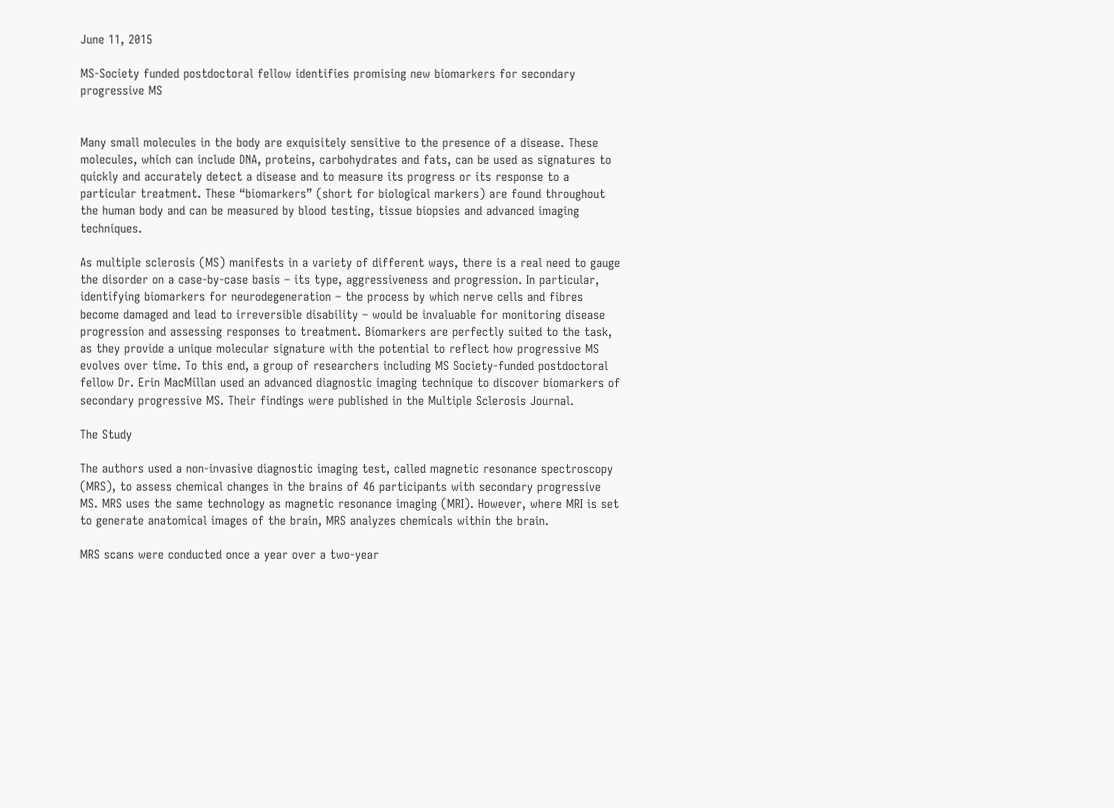June 11, 2015

MS-Society funded postdoctoral fellow identifies promising new biomarkers for secondary progressive MS


Many small molecules in the body are exquisitely sensitive to the presence of a disease. These molecules, which can include DNA, proteins, carbohydrates and fats, can be used as signatures to quickly and accurately detect a disease and to measure its progress or its response to a particular treatment. These “biomarkers” (short for biological markers) are found throughout the human body and can be measured by blood testing, tissue biopsies and advanced imaging techniques.

As multiple sclerosis (MS) manifests in a variety of different ways, there is a real need to gauge the disorder on a case-by-case basis – its type, aggressiveness and progression. In particular, identifying biomarkers for neurodegeneration – the process by which nerve cells and fibres become damaged and lead to irreversible disability – would be invaluable for monitoring disease progression and assessing responses to treatment. Biomarkers are perfectly suited to the task, as they provide a unique molecular signature with the potential to reflect how progressive MS evolves over time. To this end, a group of researchers including MS Society-funded postdoctoral fellow Dr. Erin MacMillan used an advanced diagnostic imaging technique to discover biomarkers of secondary progressive MS. Their findings were published in the Multiple Sclerosis Journal.

The Study

The authors used a non-invasive diagnostic imaging test, called magnetic resonance spectroscopy (MRS), to assess chemical changes in the brains of 46 participants with secondary progressive MS. MRS uses the same technology as magnetic resonance imaging (MRI). However, where MRI is set to generate anatomical images of the brain, MRS analyzes chemicals within the brain.

MRS scans were conducted once a year over a two-year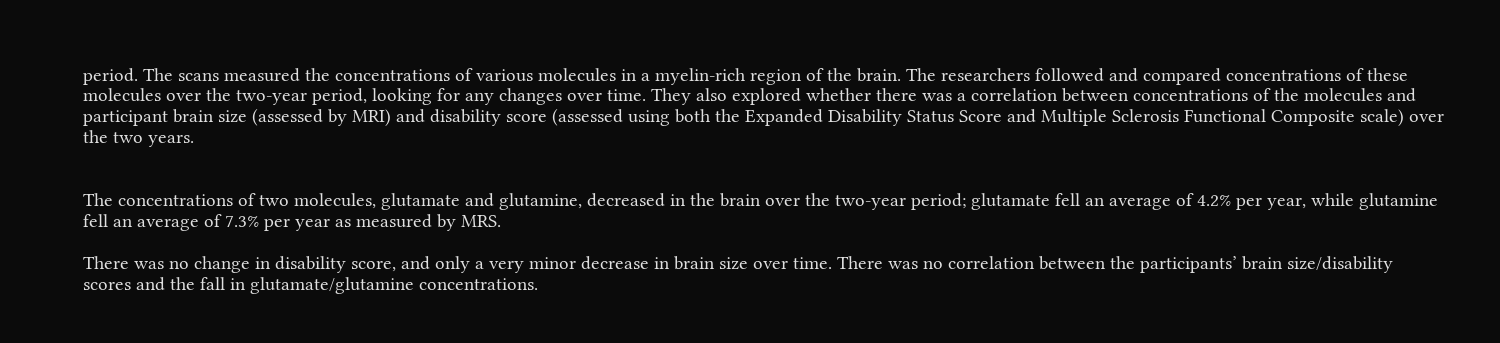period. The scans measured the concentrations of various molecules in a myelin-rich region of the brain. The researchers followed and compared concentrations of these molecules over the two-year period, looking for any changes over time. They also explored whether there was a correlation between concentrations of the molecules and participant brain size (assessed by MRI) and disability score (assessed using both the Expanded Disability Status Score and Multiple Sclerosis Functional Composite scale) over the two years.


The concentrations of two molecules, glutamate and glutamine, decreased in the brain over the two-year period; glutamate fell an average of 4.2% per year, while glutamine fell an average of 7.3% per year as measured by MRS.

There was no change in disability score, and only a very minor decrease in brain size over time. There was no correlation between the participants’ brain size/disability scores and the fall in glutamate/glutamine concentrations.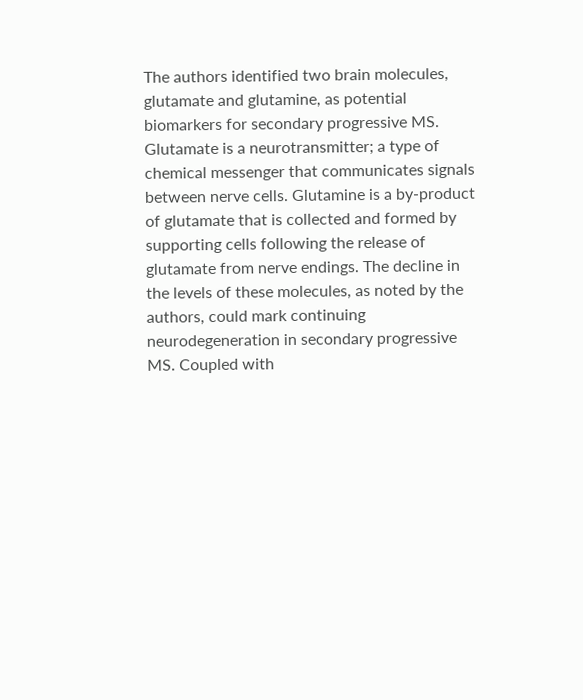The authors identified two brain molecules, glutamate and glutamine, as potential biomarkers for secondary progressive MS. Glutamate is a neurotransmitter; a type of chemical messenger that communicates signals between nerve cells. Glutamine is a by-product of glutamate that is collected and formed by supporting cells following the release of glutamate from nerve endings. The decline in the levels of these molecules, as noted by the authors, could mark continuing neurodegeneration in secondary progressive MS. Coupled with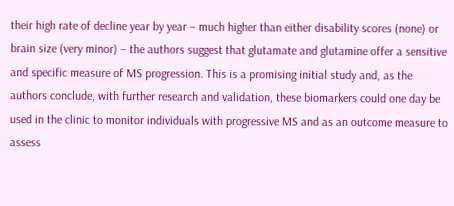their high rate of decline year by year – much higher than either disability scores (none) or brain size (very minor) – the authors suggest that glutamate and glutamine offer a sensitive and specific measure of MS progression. This is a promising initial study and, as the authors conclude, with further research and validation, these biomarkers could one day be used in the clinic to monitor individuals with progressive MS and as an outcome measure to assess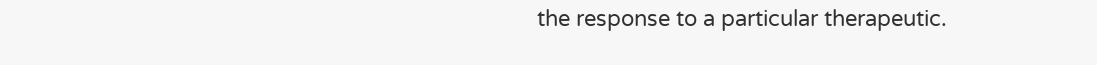the response to a particular therapeutic.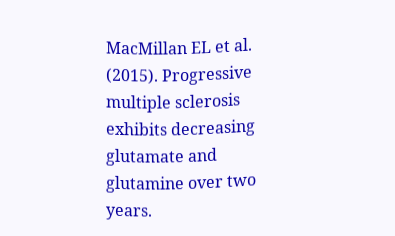MacMillan EL et al. (2015). Progressive multiple sclerosis exhibits decreasing glutamate and glutamine over two years.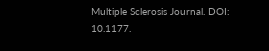Multiple Sclerosis Journal. DOI: 10.1177.